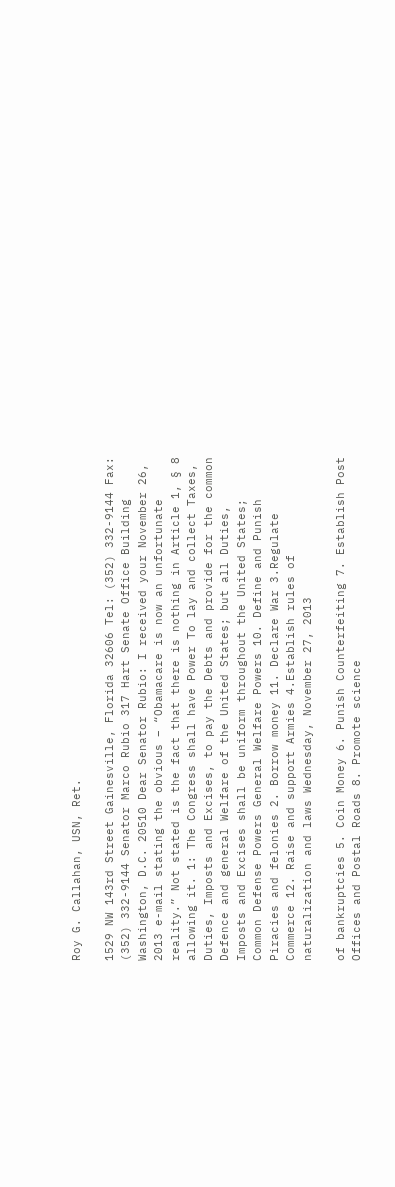Roy G. Callahan, USN, Ret.

1529 NW 143rd Street Gainesville, Florida 32606 Tel: (352) 332-9144 Fax: (352) 332-9144 Senator Marco Rubio 317 Hart Senate Office Building Washington, D.C. 20510 Dear Senator Rubio: I received your November 26, 2013 e-mail stating the obvious – “Obamacare is now an unfortunate reality.” Not stated is the fact that there is nothing in Article 1, § 8 allowing it. 1: The Congress shall have Power To lay and collect Taxes, Duties, Imposts and Excises, to pay the Debts and provide for the common Defence and general Welfare of the United States; but all Duties, Imposts and Excises shall be uniform throughout the United States; Common Defense Powers General Welfare Powers 10. Define and Punish Piracies and felonies 2. Borrow money 11. Declare War 3.Regulate Commerce 12. Raise and support Armies 4.Establish rules of naturalization and laws Wednesday, November 27, 2013

of bankruptcies 5. Coin Money 6. Punish Counterfeiting 7. Establish Post Offices and Postal Roads 8. Promote science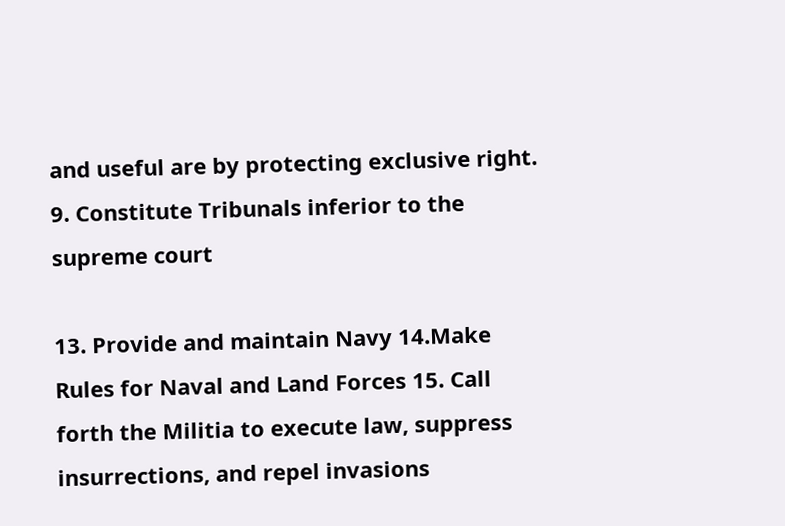and useful are by protecting exclusive right. 9. Constitute Tribunals inferior to the supreme court

13. Provide and maintain Navy 14.Make Rules for Naval and Land Forces 15. Call forth the Militia to execute law, suppress insurrections, and repel invasions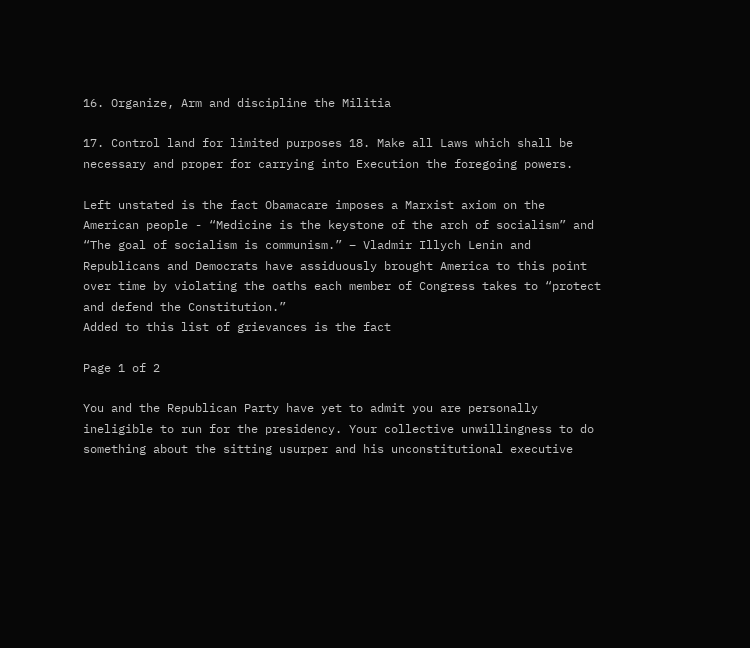16. Organize, Arm and discipline the Militia

17. Control land for limited purposes 18. Make all Laws which shall be necessary and proper for carrying into Execution the foregoing powers.

Left unstated is the fact Obamacare imposes a Marxist axiom on the American people - “Medicine is the keystone of the arch of socialism” and “The goal of socialism is communism.” – Vladmir Illych Lenin and Republicans and Democrats have assiduously brought America to this point over time by violating the oaths each member of Congress takes to “protect and defend the Constitution.”
Added to this list of grievances is the fact

Page 1 of 2

You and the Republican Party have yet to admit you are personally ineligible to run for the presidency. Your collective unwillingness to do something about the sitting usurper and his unconstitutional executive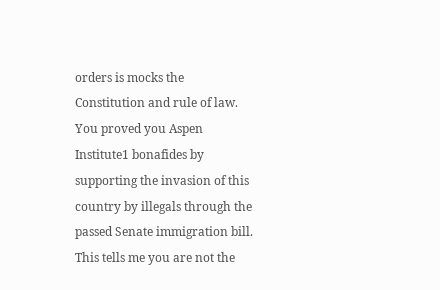orders is mocks the Constitution and rule of law. You proved you Aspen Institute1 bonafides by supporting the invasion of this country by illegals through the passed Senate immigration bill. This tells me you are not the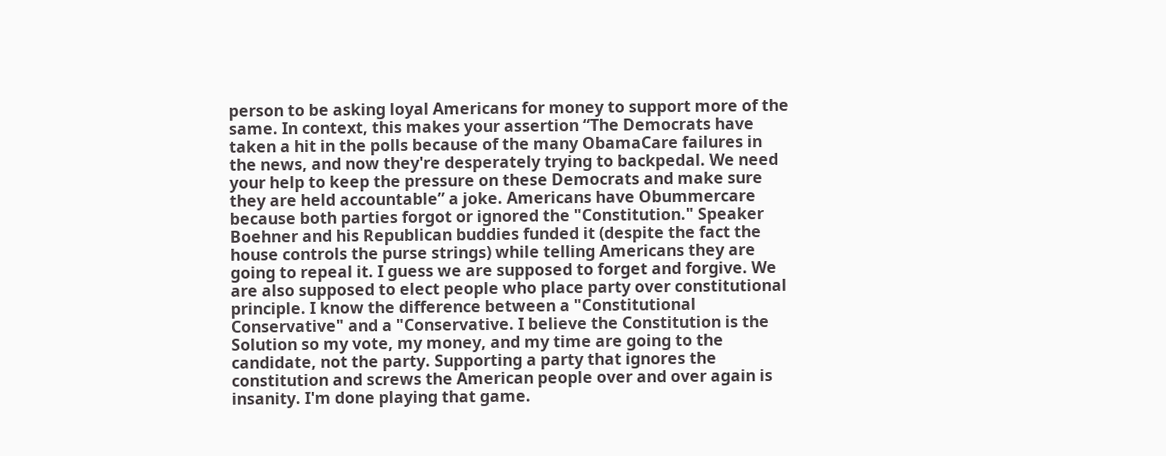person to be asking loyal Americans for money to support more of the same. In context, this makes your assertion “The Democrats have taken a hit in the polls because of the many ObamaCare failures in the news, and now they're desperately trying to backpedal. We need your help to keep the pressure on these Democrats and make sure they are held accountable” a joke. Americans have Obummercare because both parties forgot or ignored the "Constitution." Speaker Boehner and his Republican buddies funded it (despite the fact the house controls the purse strings) while telling Americans they are going to repeal it. I guess we are supposed to forget and forgive. We are also supposed to elect people who place party over constitutional principle. I know the difference between a "Constitutional Conservative" and a "Conservative. I believe the Constitution is the Solution so my vote, my money, and my time are going to the candidate, not the party. Supporting a party that ignores the constitution and screws the American people over and over again is insanity. I'm done playing that game.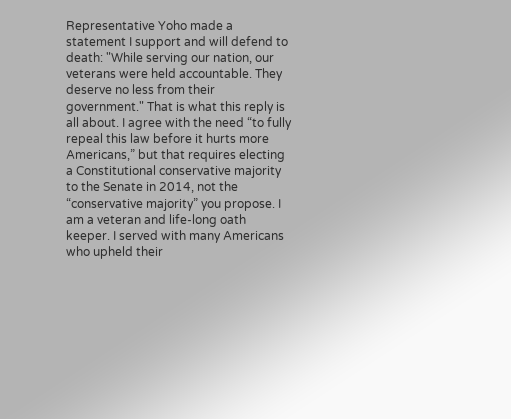Representative Yoho made a statement I support and will defend to death: "While serving our nation, our veterans were held accountable. They deserve no less from their government." That is what this reply is all about. I agree with the need “to fully repeal this law before it hurts more Americans,” but that requires electing a Constitutional conservative majority to the Senate in 2014, not the “conservative majority” you propose. I am a veteran and life-long oath keeper. I served with many Americans who upheld their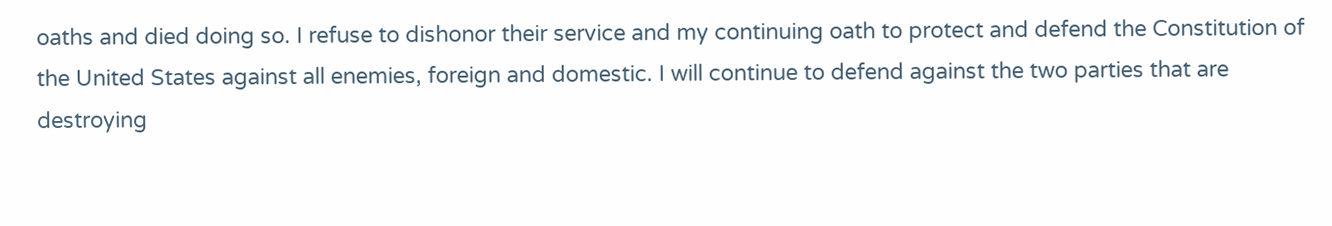oaths and died doing so. I refuse to dishonor their service and my continuing oath to protect and defend the Constitution of the United States against all enemies, foreign and domestic. I will continue to defend against the two parties that are destroying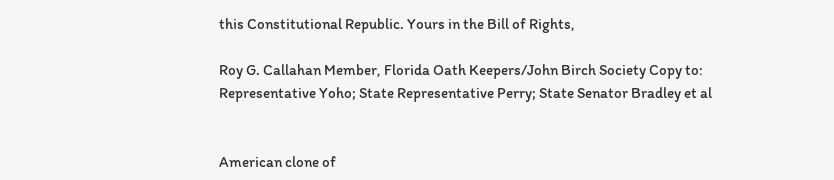this Constitutional Republic. Yours in the Bill of Rights,

Roy G. Callahan Member, Florida Oath Keepers/John Birch Society Copy to: Representative Yoho; State Representative Perry; State Senator Bradley et al


American clone of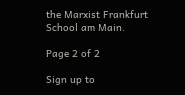the Marxist Frankfurt School am Main.

Page 2 of 2

Sign up to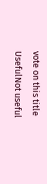vote on this title
UsefulNot useful